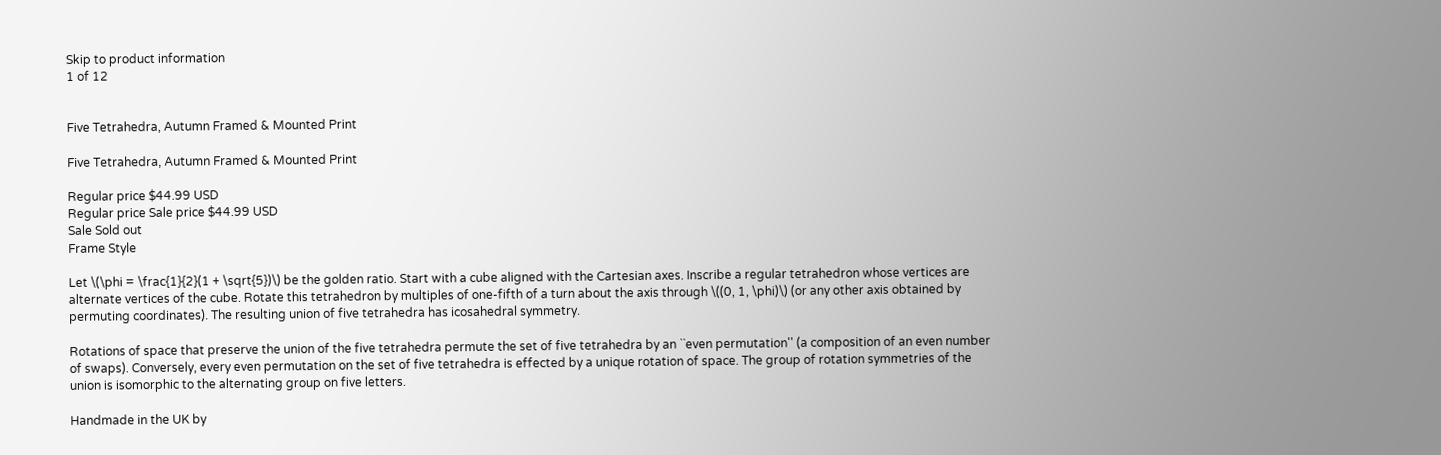Skip to product information
1 of 12


Five Tetrahedra, Autumn Framed & Mounted Print

Five Tetrahedra, Autumn Framed & Mounted Print

Regular price $44.99 USD
Regular price Sale price $44.99 USD
Sale Sold out
Frame Style

Let \(\phi = \frac{1}{2}(1 + \sqrt{5})\) be the golden ratio. Start with a cube aligned with the Cartesian axes. Inscribe a regular tetrahedron whose vertices are alternate vertices of the cube. Rotate this tetrahedron by multiples of one-fifth of a turn about the axis through \((0, 1, \phi)\) (or any other axis obtained by permuting coordinates). The resulting union of five tetrahedra has icosahedral symmetry.

Rotations of space that preserve the union of the five tetrahedra permute the set of five tetrahedra by an ``even permutation'' (a composition of an even number of swaps). Conversely, every even permutation on the set of five tetrahedra is effected by a unique rotation of space. The group of rotation symmetries of the union is isomorphic to the alternating group on five letters.

Handmade in the UK by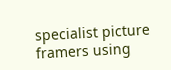specialist picture framers using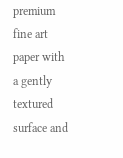premium fine art paper with a gently textured surface and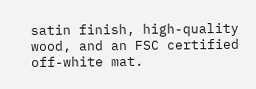satin finish, high-quality wood, and an FSC certified off-white mat.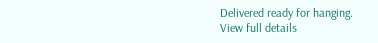Delivered ready for hanging.
View full details